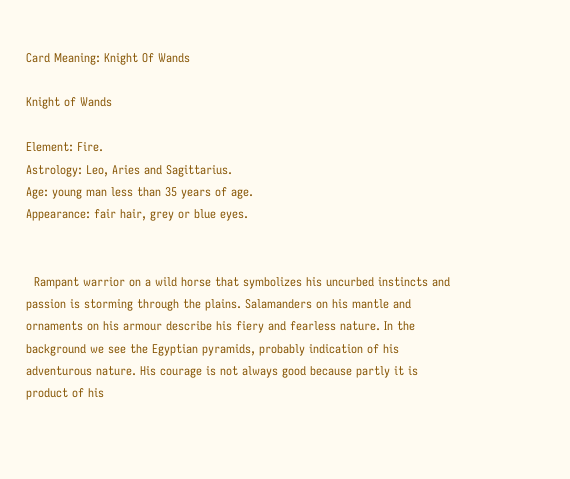Card Meaning: Knight Of Wands

Knight of Wands

Element: Fire.
Astrology: Leo, Aries and Sagittarius.
Age: young man less than 35 years of age.
Appearance: fair hair, grey or blue eyes.


  Rampant warrior on a wild horse that symbolizes his uncurbed instincts and passion is storming through the plains. Salamanders on his mantle and ornaments on his armour describe his fiery and fearless nature. In the background we see the Egyptian pyramids, probably indication of his adventurous nature. His courage is not always good because partly it is product of his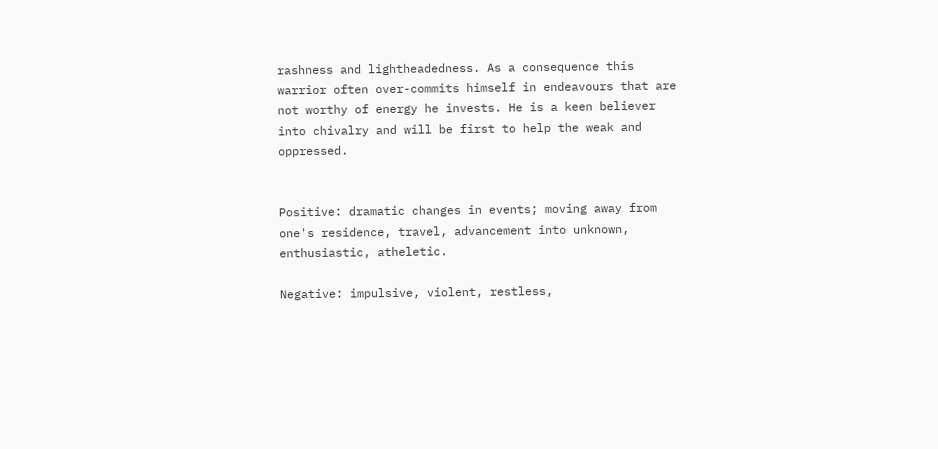rashness and lightheadedness. As a consequence this warrior often over-commits himself in endeavours that are not worthy of energy he invests. He is a keen believer into chivalry and will be first to help the weak and oppressed.


Positive: dramatic changes in events; moving away from one's residence, travel, advancement into unknown, enthusiastic, atheletic.

Negative: impulsive, violent, restless,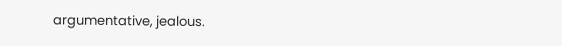argumentative, jealous.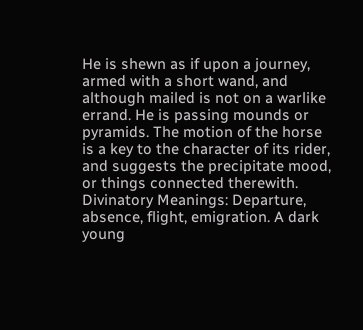He is shewn as if upon a journey, armed with a short wand, and although mailed is not on a warlike errand. He is passing mounds or pyramids. The motion of the horse is a key to the character of its rider, and suggests the precipitate mood, or things connected therewith. Divinatory Meanings: Departure, absence, flight, emigration. A dark young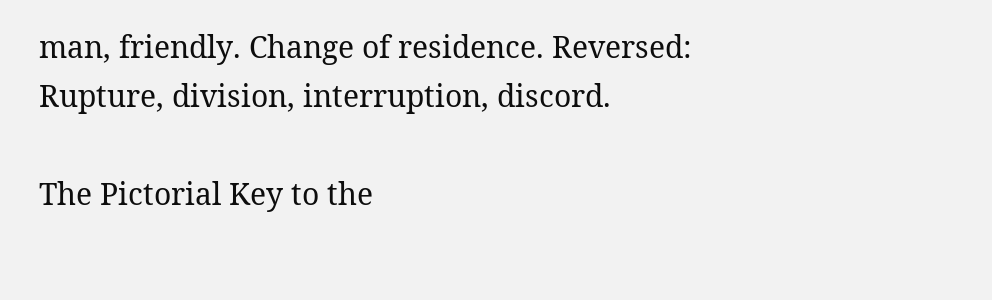man, friendly. Change of residence. Reversed: Rupture, division, interruption, discord.

The Pictorial Key to the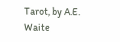Tarot, by A.E. Waite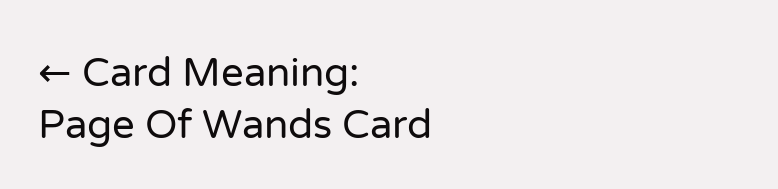← Card Meaning: Page Of Wands Card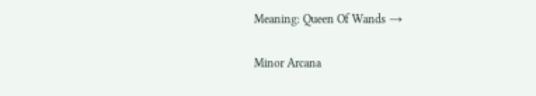Meaning: Queen Of Wands →

Minor Arcana